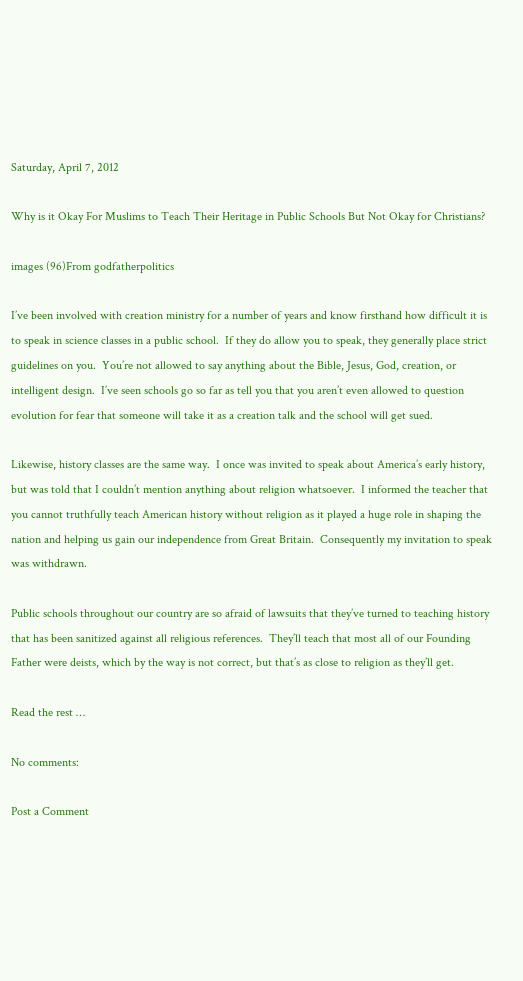Saturday, April 7, 2012

Why is it Okay For Muslims to Teach Their Heritage in Public Schools But Not Okay for Christians?

images (96)From godfatherpolitics

I’ve been involved with creation ministry for a number of years and know firsthand how difficult it is to speak in science classes in a public school.  If they do allow you to speak, they generally place strict guidelines on you.  You’re not allowed to say anything about the Bible, Jesus, God, creation, or intelligent design.  I’ve seen schools go so far as tell you that you aren’t even allowed to question evolution for fear that someone will take it as a creation talk and the school will get sued.

Likewise, history classes are the same way.  I once was invited to speak about America’s early history, but was told that I couldn’t mention anything about religion whatsoever.  I informed the teacher that you cannot truthfully teach American history without religion as it played a huge role in shaping the nation and helping us gain our independence from Great Britain.  Consequently my invitation to speak was withdrawn.

Public schools throughout our country are so afraid of lawsuits that they’ve turned to teaching history that has been sanitized against all religious references.  They’ll teach that most all of our Founding Father were deists, which by the way is not correct, but that’s as close to religion as they’ll get.

Read the rest …

No comments:

Post a Comment